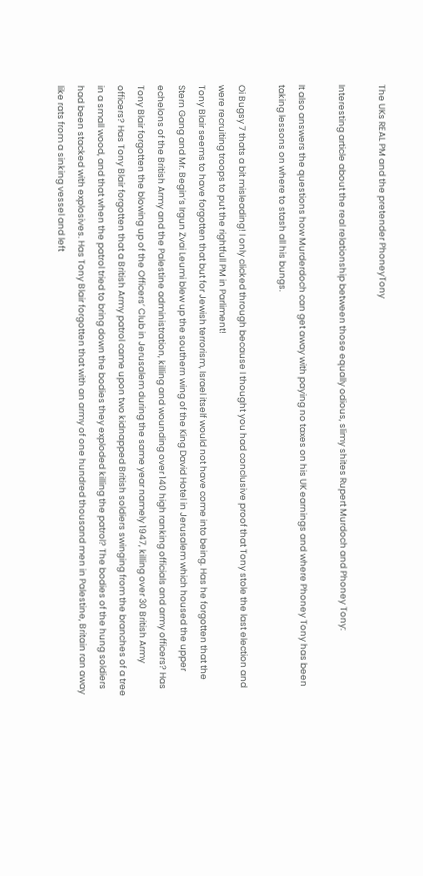The UKs REAL PM and the pretender PhoneyTony

Interesting article about the real relationship between those equally odious, slimy shites Rupert Murdoch and Phoney Tony:

It also answers the questions how Murderdoch can get away with paying no taxes on his UK earnings and where Phoney Tony has been taking lessons on where to stash all his bungs.

Oi Bugsy 7 thats a bit misleading! I only clicked through because I thought you had conclusive proof that Tony stole the last election and were recruiting troops to put the rightfull PM in Parliment!
Tony Blair seems to have forgotten that but for Jewish terrorism, Israel itself would not have come into being. Has he forgotten that the Stern Gang and Mr. Begin’s Irgun Zvai Leumi blew up the southern wing of the King David Hotel in Jerusalem which housed the upper echelons of the British Army and the Palestine administration, killing and wounding over 140 high ranking officials and army officers? Has Tony Blair forgotten the blowing up of the Officers’ Club in Jerusalem during the same year namely 1947, killing over 30 British Army officers? Has Tony Blair forgotten that a British Army patrol came upon two kidnapped British soldiers swinging from the branches of a tree in a small wood, and that when the patrol tried to bring down the bodies they exploded killing the patrol? The bodies of the hung soldiers had been stacked with explosives. Has Tony Blair forgotten that with an army of one hundred thousand men in Palestine, Britain ran away like rats from a sinking vessel and left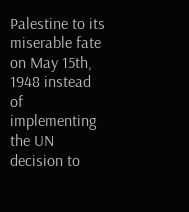Palestine to its miserable fate on May 15th, 1948 instead of implementing the UN decision to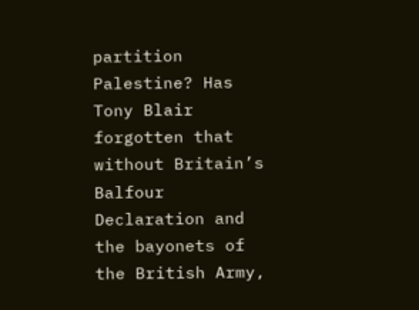partition Palestine? Has Tony Blair forgotten that without Britain’s Balfour Declaration and the bayonets of the British Army,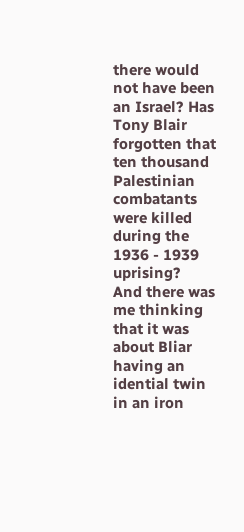there would not have been an Israel? Has Tony Blair forgotten that ten thousand Palestinian combatants were killed during the 1936 - 1939 uprising?
And there was me thinking that it was about Bliar having an idential twin in an iron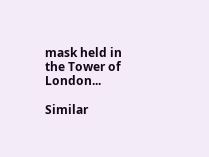mask held in the Tower of London...

Similar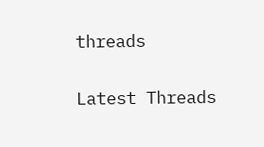threads

Latest Threads